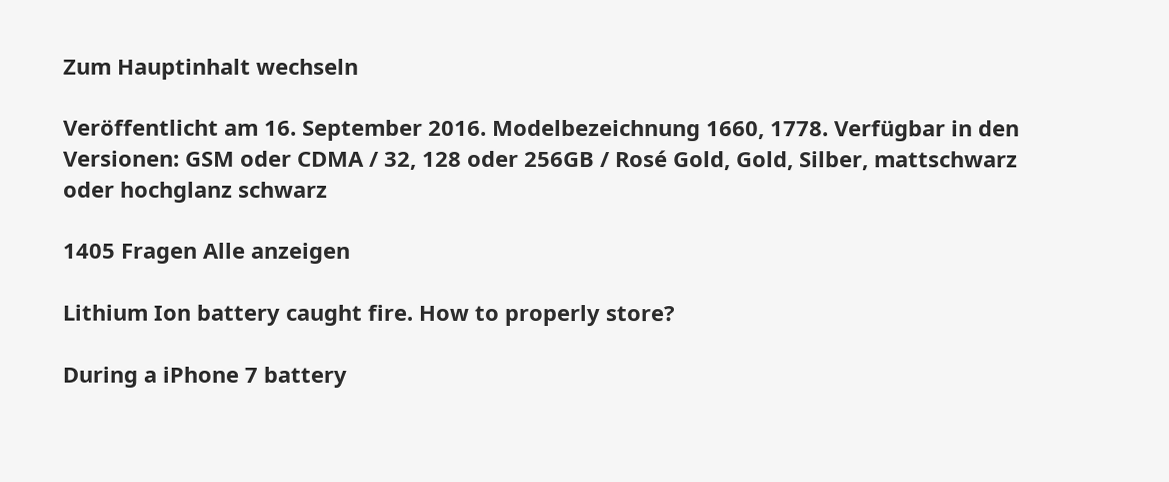Zum Hauptinhalt wechseln

Veröffentlicht am 16. September 2016. Modelbezeichnung 1660, 1778. Verfügbar in den Versionen: GSM oder CDMA / 32, 128 oder 256GB / Rosé Gold, Gold, Silber, mattschwarz oder hochglanz schwarz

1405 Fragen Alle anzeigen

Lithium Ion battery caught fire. How to properly store?

During a iPhone 7 battery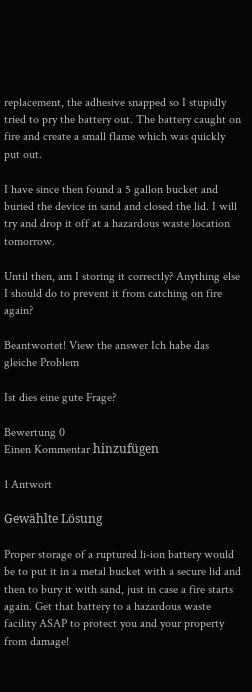replacement, the adhesive snapped so I stupidly tried to pry the battery out. The battery caught on fire and create a small flame which was quickly put out.

I have since then found a 5 gallon bucket and buried the device in sand and closed the lid. I will try and drop it off at a hazardous waste location tomorrow.

Until then, am I storing it correctly? Anything else I should do to prevent it from catching on fire again?

Beantwortet! View the answer Ich habe das gleiche Problem

Ist dies eine gute Frage?

Bewertung 0
Einen Kommentar hinzufügen

1 Antwort

Gewählte Lösung

Proper storage of a ruptured li-ion battery would be to put it in a metal bucket with a secure lid and then to bury it with sand, just in case a fire starts again. Get that battery to a hazardous waste facility ASAP to protect you and your property from damage!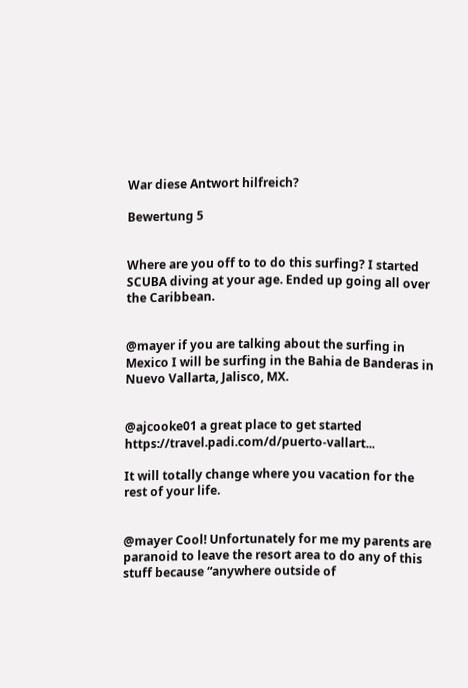War diese Antwort hilfreich?

Bewertung 5


Where are you off to to do this surfing? I started SCUBA diving at your age. Ended up going all over the Caribbean.


@mayer if you are talking about the surfing in Mexico I will be surfing in the Bahia de Banderas in Nuevo Vallarta, Jalisco, MX.


@ajcooke01 a great place to get started https://travel.padi.com/d/puerto-vallart...

It will totally change where you vacation for the rest of your life.


@mayer Cool! Unfortunately for me my parents are paranoid to leave the resort area to do any of this stuff because “anywhere outside of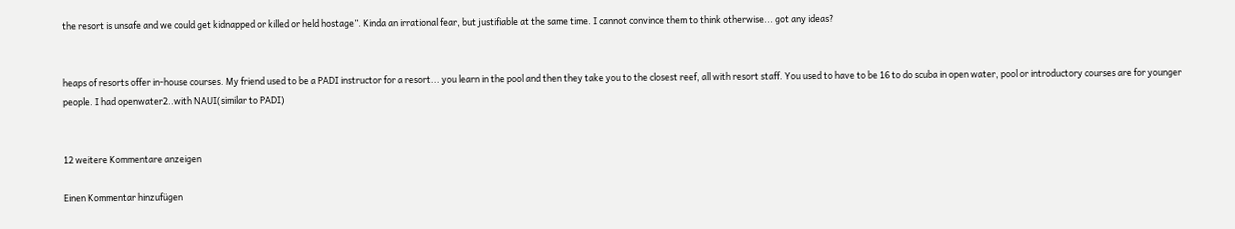the resort is unsafe and we could get kidnapped or killed or held hostage”. Kinda an irrational fear, but justifiable at the same time. I cannot convince them to think otherwise... got any ideas?


heaps of resorts offer in-house courses. My friend used to be a PADI instructor for a resort... you learn in the pool and then they take you to the closest reef, all with resort staff. You used to have to be 16 to do scuba in open water, pool or introductory courses are for younger people. I had openwater2..with NAUI(similar to PADI)


12 weitere Kommentare anzeigen

Einen Kommentar hinzufügen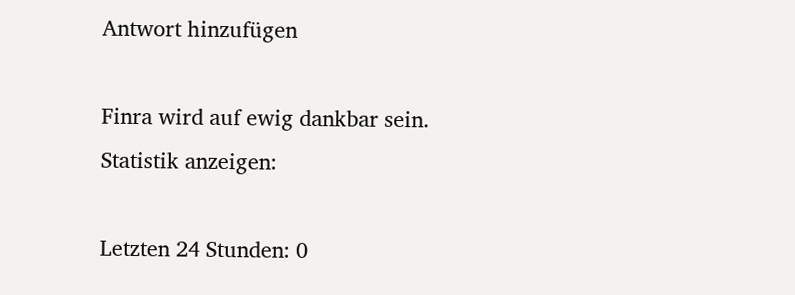Antwort hinzufügen

Finra wird auf ewig dankbar sein.
Statistik anzeigen:

Letzten 24 Stunden: 0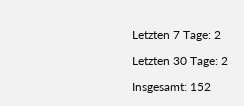Letzten 7 Tage: 2

Letzten 30 Tage: 2

Insgesamt: 152